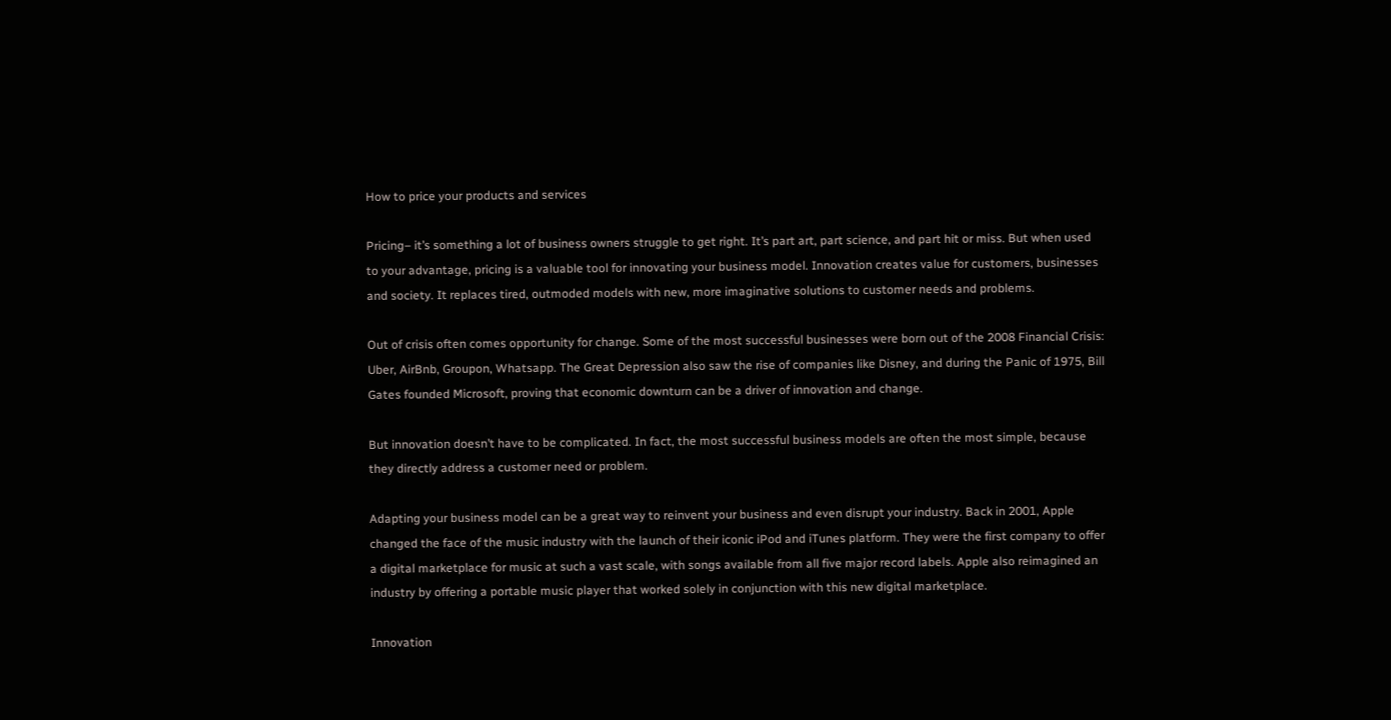How to price your products and services

Pricing– it’s something a lot of business owners struggle to get right. It’s part art, part science, and part hit or miss. But when used to your advantage, pricing is a valuable tool for innovating your business model. Innovation creates value for customers, businesses and society. It replaces tired, outmoded models with new, more imaginative solutions to customer needs and problems.

Out of crisis often comes opportunity for change. Some of the most successful businesses were born out of the 2008 Financial Crisis: Uber, AirBnb, Groupon, Whatsapp. The Great Depression also saw the rise of companies like Disney, and during the Panic of 1975, Bill Gates founded Microsoft, proving that economic downturn can be a driver of innovation and change.

But innovation doesn’t have to be complicated. In fact, the most successful business models are often the most simple, because they directly address a customer need or problem.

Adapting your business model can be a great way to reinvent your business and even disrupt your industry. Back in 2001, Apple changed the face of the music industry with the launch of their iconic iPod and iTunes platform. They were the first company to offer a digital marketplace for music at such a vast scale, with songs available from all five major record labels. Apple also reimagined an industry by offering a portable music player that worked solely in conjunction with this new digital marketplace.

Innovation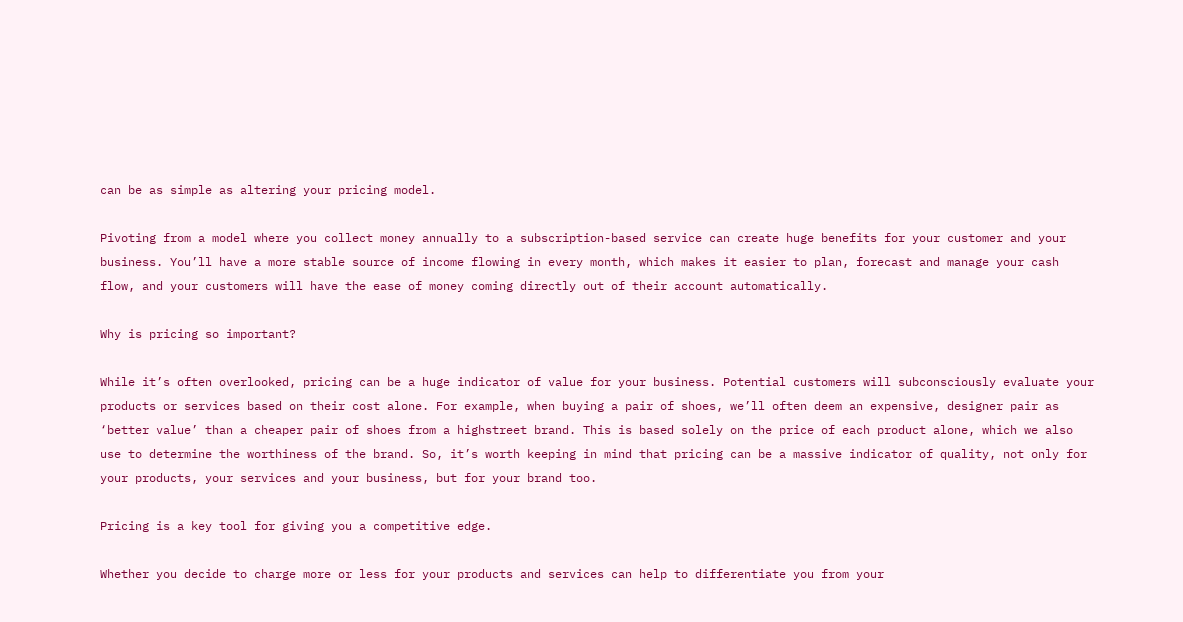can be as simple as altering your pricing model.

Pivoting from a model where you collect money annually to a subscription-based service can create huge benefits for your customer and your business. You’ll have a more stable source of income flowing in every month, which makes it easier to plan, forecast and manage your cash flow, and your customers will have the ease of money coming directly out of their account automatically.

Why is pricing so important?

While it’s often overlooked, pricing can be a huge indicator of value for your business. Potential customers will subconsciously evaluate your products or services based on their cost alone. For example, when buying a pair of shoes, we’ll often deem an expensive, designer pair as ‘better value’ than a cheaper pair of shoes from a highstreet brand. This is based solely on the price of each product alone, which we also use to determine the worthiness of the brand. So, it’s worth keeping in mind that pricing can be a massive indicator of quality, not only for your products, your services and your business, but for your brand too.

Pricing is a key tool for giving you a competitive edge.

Whether you decide to charge more or less for your products and services can help to differentiate you from your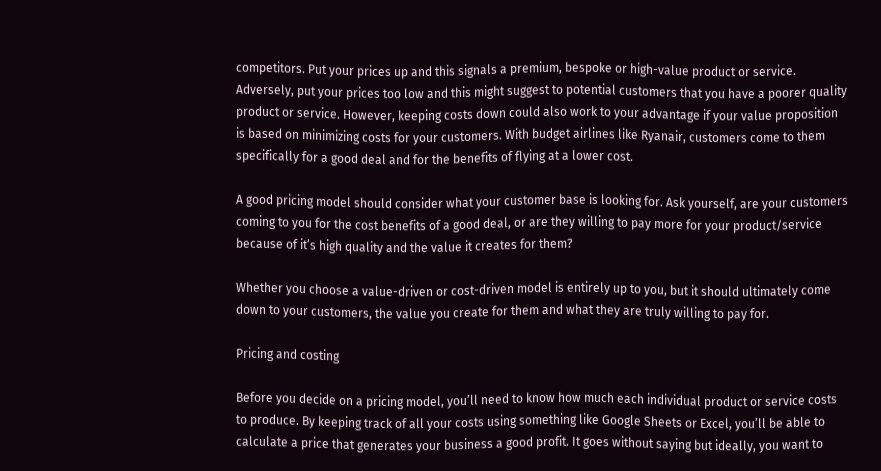competitors. Put your prices up and this signals a premium, bespoke or high-value product or service. Adversely, put your prices too low and this might suggest to potential customers that you have a poorer quality product or service. However, keeping costs down could also work to your advantage if your value proposition is based on minimizing costs for your customers. With budget airlines like Ryanair, customers come to them specifically for a good deal and for the benefits of flying at a lower cost.

A good pricing model should consider what your customer base is looking for. Ask yourself, are your customers coming to you for the cost benefits of a good deal, or are they willing to pay more for your product/service because of it’s high quality and the value it creates for them?

Whether you choose a value-driven or cost-driven model is entirely up to you, but it should ultimately come down to your customers, the value you create for them and what they are truly willing to pay for.

Pricing and costing

Before you decide on a pricing model, you’ll need to know how much each individual product or service costs to produce. By keeping track of all your costs using something like Google Sheets or Excel, you’ll be able to calculate a price that generates your business a good profit. It goes without saying but ideally, you want to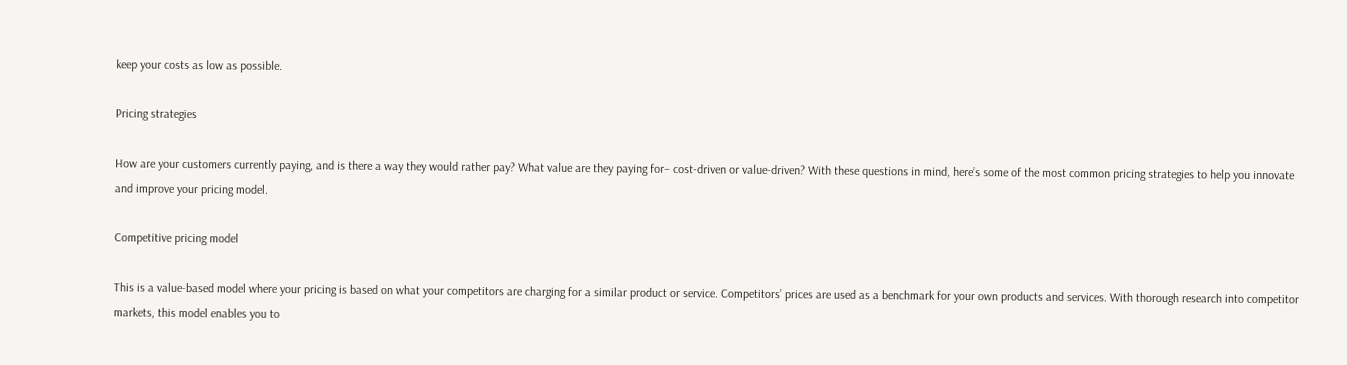keep your costs as low as possible.

Pricing strategies

How are your customers currently paying, and is there a way they would rather pay? What value are they paying for– cost-driven or value-driven? With these questions in mind, here’s some of the most common pricing strategies to help you innovate and improve your pricing model.

Competitive pricing model

This is a value-based model where your pricing is based on what your competitors are charging for a similar product or service. Competitors’ prices are used as a benchmark for your own products and services. With thorough research into competitor markets, this model enables you to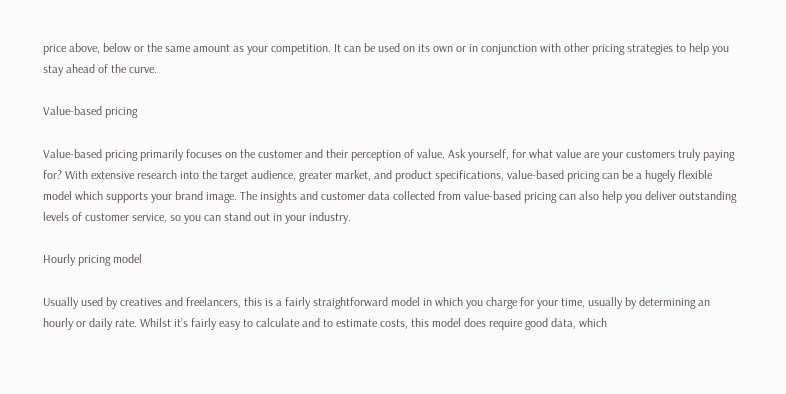price above, below or the same amount as your competition. It can be used on its own or in conjunction with other pricing strategies to help you stay ahead of the curve.

Value-based pricing

Value-based pricing primarily focuses on the customer and their perception of value. Ask yourself, for what value are your customers truly paying for? With extensive research into the target audience, greater market, and product specifications, value-based pricing can be a hugely flexible model which supports your brand image. The insights and customer data collected from value-based pricing can also help you deliver outstanding levels of customer service, so you can stand out in your industry.

Hourly pricing model

Usually used by creatives and freelancers, this is a fairly straightforward model in which you charge for your time, usually by determining an hourly or daily rate. Whilst it’s fairly easy to calculate and to estimate costs, this model does require good data, which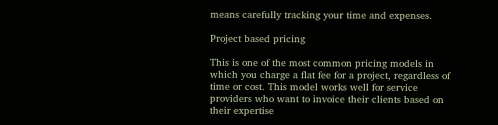means carefully tracking your time and expenses.

Project based pricing

This is one of the most common pricing models in which you charge a flat fee for a project, regardless of time or cost. This model works well for service providers who want to invoice their clients based on their expertise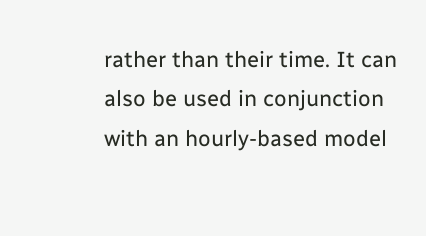rather than their time. It can also be used in conjunction with an hourly-based model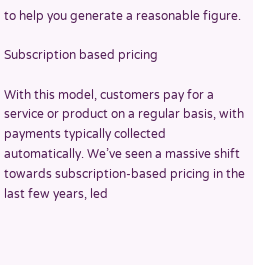to help you generate a reasonable figure.

Subscription based pricing

With this model, customers pay for a service or product on a regular basis, with payments typically collected automatically. We’ve seen a massive shift towards subscription-based pricing in the last few years, led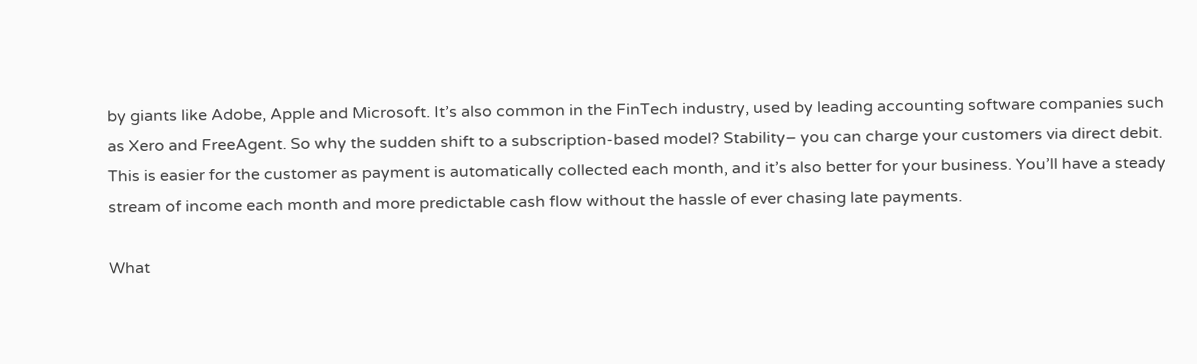by giants like Adobe, Apple and Microsoft. It’s also common in the FinTech industry, used by leading accounting software companies such as Xero and FreeAgent. So why the sudden shift to a subscription-based model? Stability– you can charge your customers via direct debit. This is easier for the customer as payment is automatically collected each month, and it’s also better for your business. You’ll have a steady stream of income each month and more predictable cash flow without the hassle of ever chasing late payments.

What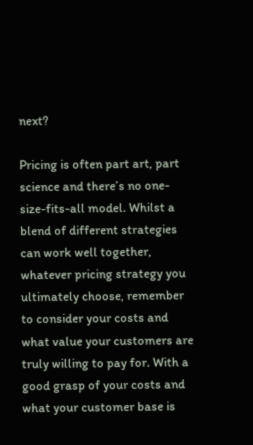next?

Pricing is often part art, part science and there’s no one-size-fits-all model. Whilst a blend of different strategies can work well together, whatever pricing strategy you ultimately choose, remember to consider your costs and what value your customers are truly willing to pay for. With a good grasp of your costs and what your customer base is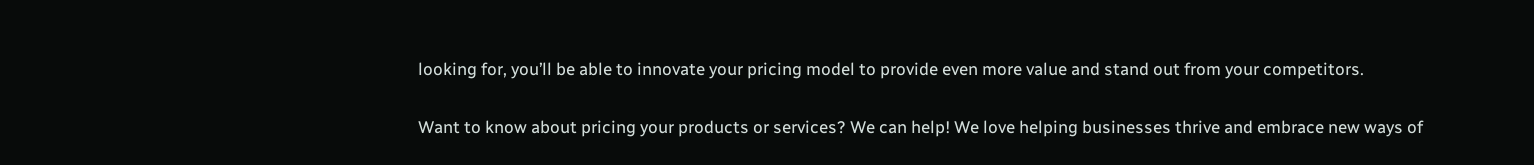looking for, you’ll be able to innovate your pricing model to provide even more value and stand out from your competitors.

Want to know about pricing your products or services? We can help! We love helping businesses thrive and embrace new ways of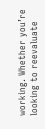working. Whether you’re looking to reevaluate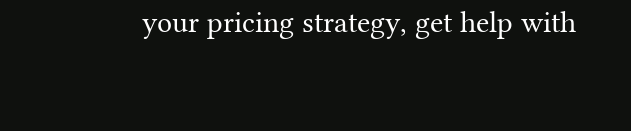your pricing strategy, get help with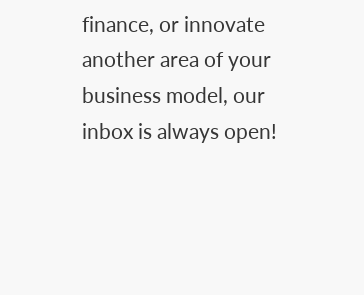finance, or innovate another area of your business model, our inbox is always open!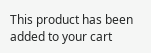This product has been added to your cart